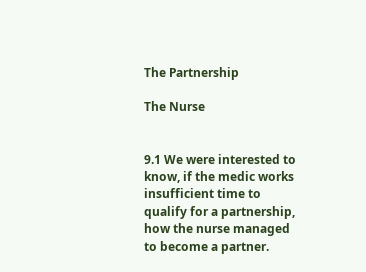The Partnership

The Nurse


9.1 We were interested to know, if the medic works insufficient time to qualify for a partnership, how the nurse managed to become a partner.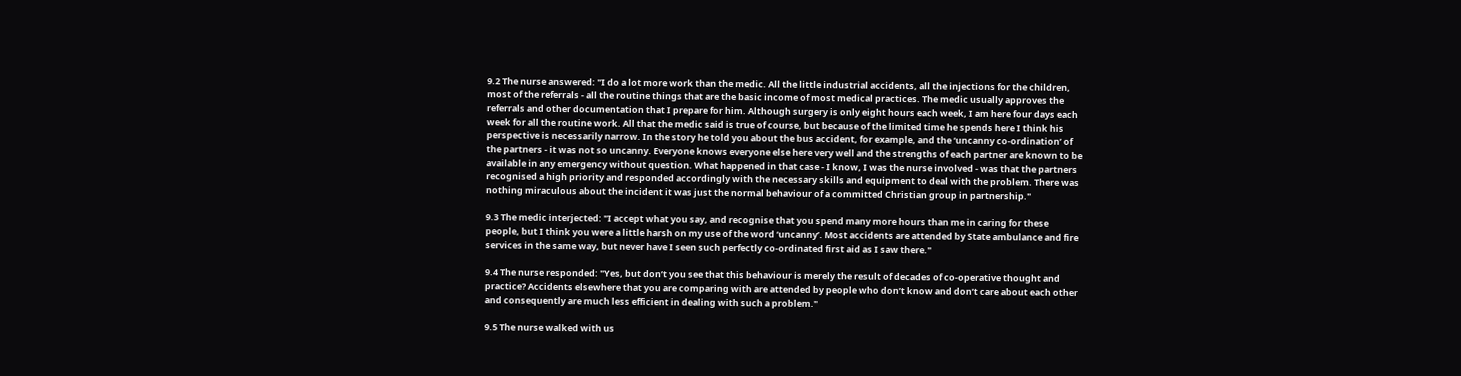9.2 The nurse answered: "I do a lot more work than the medic. All the little industrial accidents, all the injections for the children, most of the referrals - all the routine things that are the basic income of most medical practices. The medic usually approves the referrals and other documentation that I prepare for him. Although surgery is only eight hours each week, I am here four days each week for all the routine work. All that the medic said is true of course, but because of the limited time he spends here I think his perspective is necessarily narrow. In the story he told you about the bus accident, for example, and the ‘uncanny co-ordination’ of the partners - it was not so uncanny. Everyone knows everyone else here very well and the strengths of each partner are known to be available in any emergency without question. What happened in that case - I know, I was the nurse involved - was that the partners recognised a high priority and responded accordingly with the necessary skills and equipment to deal with the problem. There was nothing miraculous about the incident it was just the normal behaviour of a committed Christian group in partnership."

9.3 The medic interjected: "I accept what you say, and recognise that you spend many more hours than me in caring for these people, but I think you were a little harsh on my use of the word ‘uncanny’. Most accidents are attended by State ambulance and fire services in the same way, but never have I seen such perfectly co-ordinated first aid as I saw there."

9.4 The nurse responded: "Yes, but don’t you see that this behaviour is merely the result of decades of co-operative thought and practice? Accidents elsewhere that you are comparing with are attended by people who don’t know and don’t care about each other and consequently are much less efficient in dealing with such a problem."

9.5 The nurse walked with us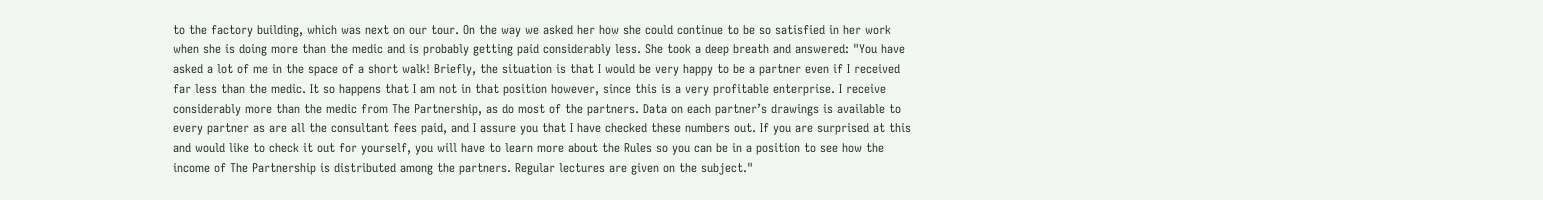to the factory building, which was next on our tour. On the way we asked her how she could continue to be so satisfied in her work when she is doing more than the medic and is probably getting paid considerably less. She took a deep breath and answered: "You have asked a lot of me in the space of a short walk! Briefly, the situation is that I would be very happy to be a partner even if I received far less than the medic. It so happens that I am not in that position however, since this is a very profitable enterprise. I receive considerably more than the medic from The Partnership, as do most of the partners. Data on each partner’s drawings is available to every partner as are all the consultant fees paid, and I assure you that I have checked these numbers out. If you are surprised at this and would like to check it out for yourself, you will have to learn more about the Rules so you can be in a position to see how the income of The Partnership is distributed among the partners. Regular lectures are given on the subject."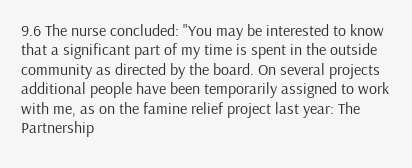9.6 The nurse concluded: "You may be interested to know that a significant part of my time is spent in the outside community as directed by the board. On several projects additional people have been temporarily assigned to work with me, as on the famine relief project last year: The Partnership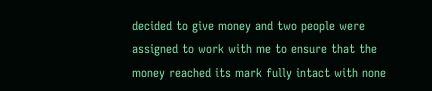decided to give money and two people were assigned to work with me to ensure that the money reached its mark fully intact with none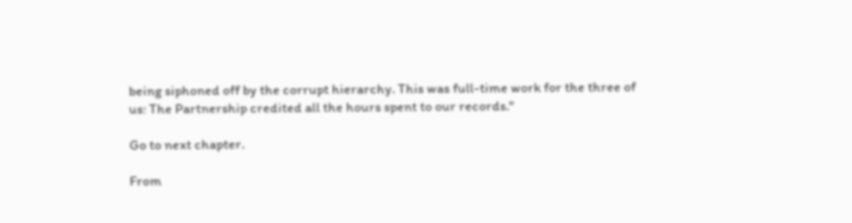being siphoned off by the corrupt hierarchy. This was full-time work for the three of us: The Partnership credited all the hours spent to our records."

Go to next chapter.

From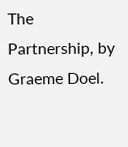The Partnership, by Graeme Doel.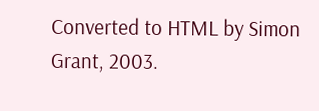Converted to HTML by Simon Grant, 2003.